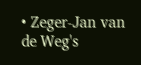• Zeger-Jan van de Weg's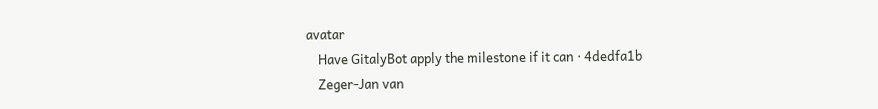avatar
    Have GitalyBot apply the milestone if it can · 4dedfa1b
    Zeger-Jan van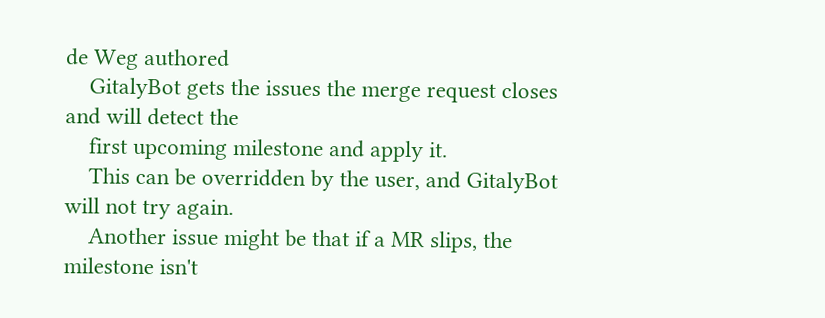de Weg authored
    GitalyBot gets the issues the merge request closes and will detect the
    first upcoming milestone and apply it.
    This can be overridden by the user, and GitalyBot will not try again.
    Another issue might be that if a MR slips, the milestone isn't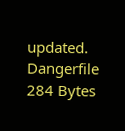updated.
Dangerfile 284 Bytes